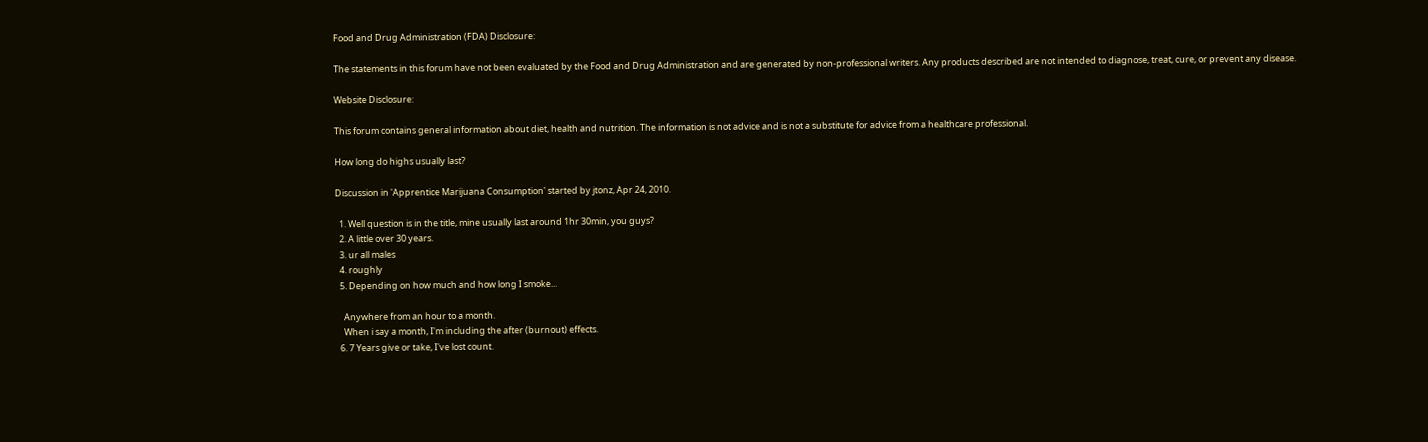Food and Drug Administration (FDA) Disclosure:

The statements in this forum have not been evaluated by the Food and Drug Administration and are generated by non-professional writers. Any products described are not intended to diagnose, treat, cure, or prevent any disease.

Website Disclosure:

This forum contains general information about diet, health and nutrition. The information is not advice and is not a substitute for advice from a healthcare professional.

How long do highs usually last?

Discussion in 'Apprentice Marijuana Consumption' started by jtonz, Apr 24, 2010.

  1. Well question is in the title, mine usually last around 1hr 30min, you guys?
  2. A little over 30 years.
  3. ur all males
  4. roughly
  5. Depending on how much and how long I smoke...

    Anywhere from an hour to a month.
    When i say a month, I'm including the after (burnout) effects.
  6. 7 Years give or take, I've lost count.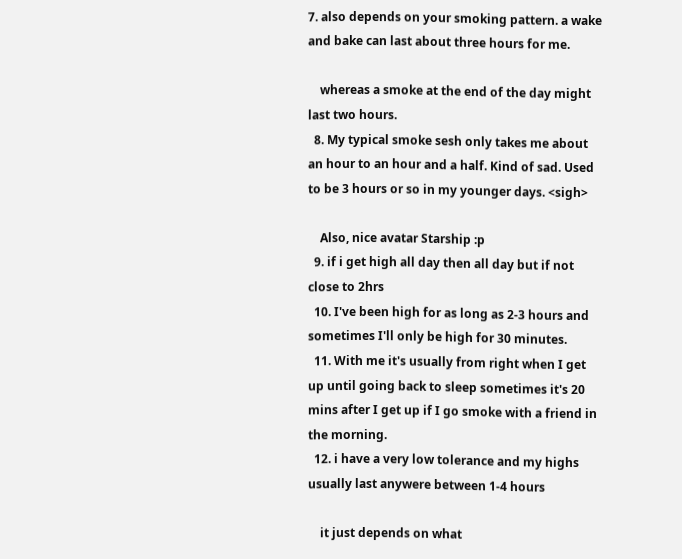7. also depends on your smoking pattern. a wake and bake can last about three hours for me.

    whereas a smoke at the end of the day might last two hours.
  8. My typical smoke sesh only takes me about an hour to an hour and a half. Kind of sad. Used to be 3 hours or so in my younger days. <sigh>

    Also, nice avatar Starship :p
  9. if i get high all day then all day but if not close to 2hrs
  10. I've been high for as long as 2-3 hours and sometimes I'll only be high for 30 minutes.
  11. With me it's usually from right when I get up until going back to sleep sometimes it's 20 mins after I get up if I go smoke with a friend in the morning.
  12. i have a very low tolerance and my highs usually last anywere between 1-4 hours

    it just depends on what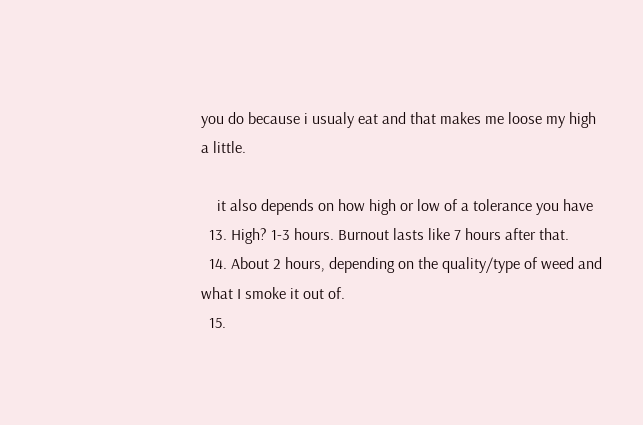you do because i usualy eat and that makes me loose my high a little.

    it also depends on how high or low of a tolerance you have
  13. High? 1-3 hours. Burnout lasts like 7 hours after that.
  14. About 2 hours, depending on the quality/type of weed and what I smoke it out of.
  15.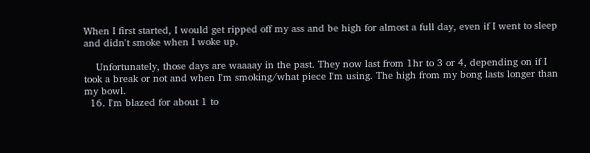When I first started, I would get ripped off my ass and be high for almost a full day, even if I went to sleep and didn't smoke when I woke up.

    Unfortunately, those days are waaaay in the past. They now last from 1hr to 3 or 4, depending on if I took a break or not and when I'm smoking/what piece I'm using. The high from my bong lasts longer than my bowl.
  16. I'm blazed for about 1 to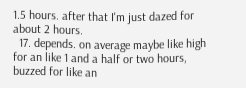1.5 hours. after that I'm just dazed for about 2 hours.
  17. depends. on average maybe like high for an like 1 and a half or two hours, buzzed for like an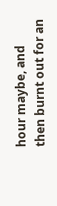hour maybe, and then burnt out for an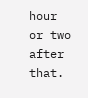hour or two after that.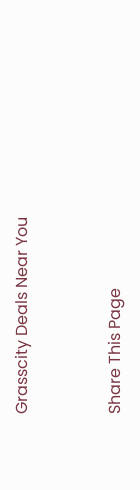Grasscity Deals Near You


Share This Page